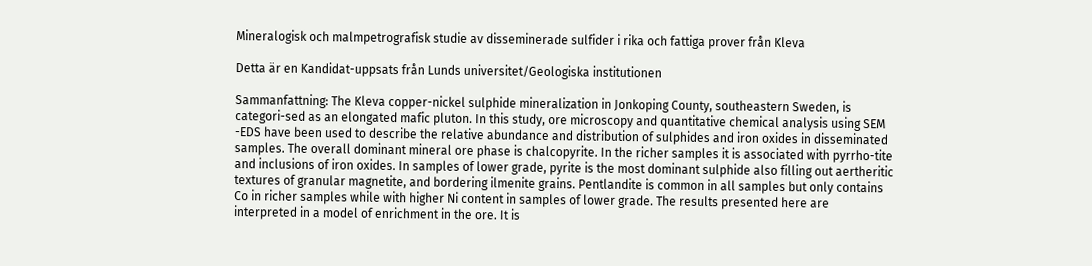Mineralogisk och malmpetrografisk studie av disseminerade sulfider i rika och fattiga prover från Kleva

Detta är en Kandidat-uppsats från Lunds universitet/Geologiska institutionen

Sammanfattning: The Kleva copper-nickel sulphide mineralization in Jonkoping County, southeastern Sweden, is categori-sed as an elongated mafic pluton. In this study, ore microscopy and quantitative chemical analysis using SEM -EDS have been used to describe the relative abundance and distribution of sulphides and iron oxides in disseminated samples. The overall dominant mineral ore phase is chalcopyrite. In the richer samples it is associated with pyrrho-tite and inclusions of iron oxides. In samples of lower grade, pyrite is the most dominant sulphide also filling out aertheritic textures of granular magnetite, and bordering ilmenite grains. Pentlandite is common in all samples but only contains Co in richer samples while with higher Ni content in samples of lower grade. The results presented here are interpreted in a model of enrichment in the ore. It is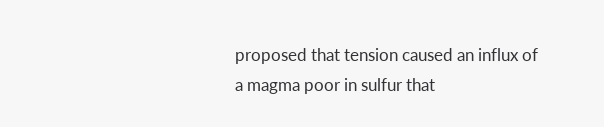proposed that tension caused an influx of a magma poor in sulfur that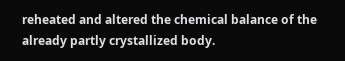reheated and altered the chemical balance of the already partly crystallized body.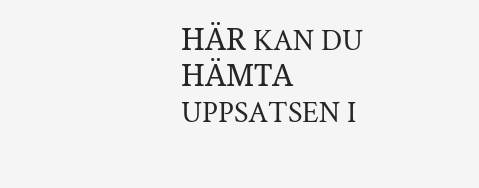HÄR KAN DU HÄMTA UPPSATSEN I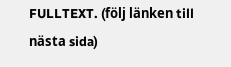FULLTEXT. (följ länken till nästa sida)